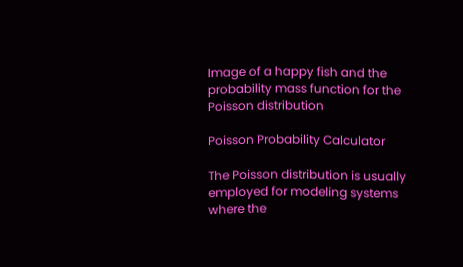Image of a happy fish and the probability mass function for the Poisson distribution

Poisson Probability Calculator

The Poisson distribution is usually employed for modeling systems where the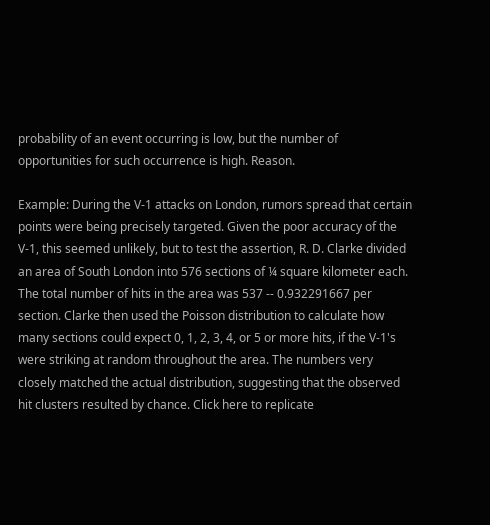probability of an event occurring is low, but the number of opportunities for such occurrence is high. Reason.

Example: During the V-1 attacks on London, rumors spread that certain points were being precisely targeted. Given the poor accuracy of the V-1, this seemed unlikely, but to test the assertion, R. D. Clarke divided an area of South London into 576 sections of ¼ square kilometer each. The total number of hits in the area was 537 -- 0.932291667 per section. Clarke then used the Poisson distribution to calculate how many sections could expect 0, 1, 2, 3, 4, or 5 or more hits, if the V-1's were striking at random throughout the area. The numbers very closely matched the actual distribution, suggesting that the observed hit clusters resulted by chance. Click here to replicate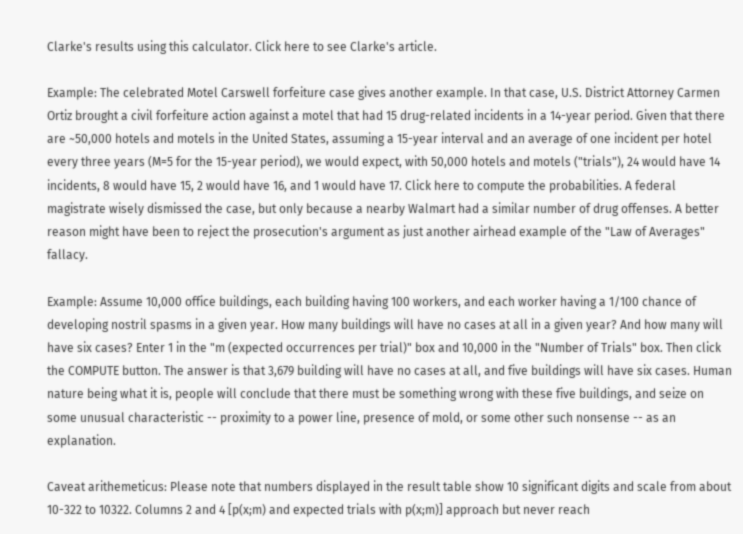Clarke's results using this calculator. Click here to see Clarke's article.

Example: The celebrated Motel Carswell forfeiture case gives another example. In that case, U.S. District Attorney Carmen Ortiz brought a civil forfeiture action against a motel that had 15 drug-related incidents in a 14-year period. Given that there are ~50,000 hotels and motels in the United States, assuming a 15-year interval and an average of one incident per hotel every three years (M=5 for the 15-year period), we would expect, with 50,000 hotels and motels ("trials"), 24 would have 14 incidents, 8 would have 15, 2 would have 16, and 1 would have 17. Click here to compute the probabilities. A federal magistrate wisely dismissed the case, but only because a nearby Walmart had a similar number of drug offenses. A better reason might have been to reject the prosecution's argument as just another airhead example of the "Law of Averages" fallacy.

Example: Assume 10,000 office buildings, each building having 100 workers, and each worker having a 1/100 chance of developing nostril spasms in a given year. How many buildings will have no cases at all in a given year? And how many will have six cases? Enter 1 in the "m (expected occurrences per trial)" box and 10,000 in the "Number of Trials" box. Then click the COMPUTE button. The answer is that 3,679 building will have no cases at all, and five buildings will have six cases. Human nature being what it is, people will conclude that there must be something wrong with these five buildings, and seize on some unusual characteristic -- proximity to a power line, presence of mold, or some other such nonsense -- as an explanation.

Caveat arithemeticus: Please note that numbers displayed in the result table show 10 significant digits and scale from about 10-322 to 10322. Columns 2 and 4 [p(x;m) and expected trials with p(x;m)] approach but never reach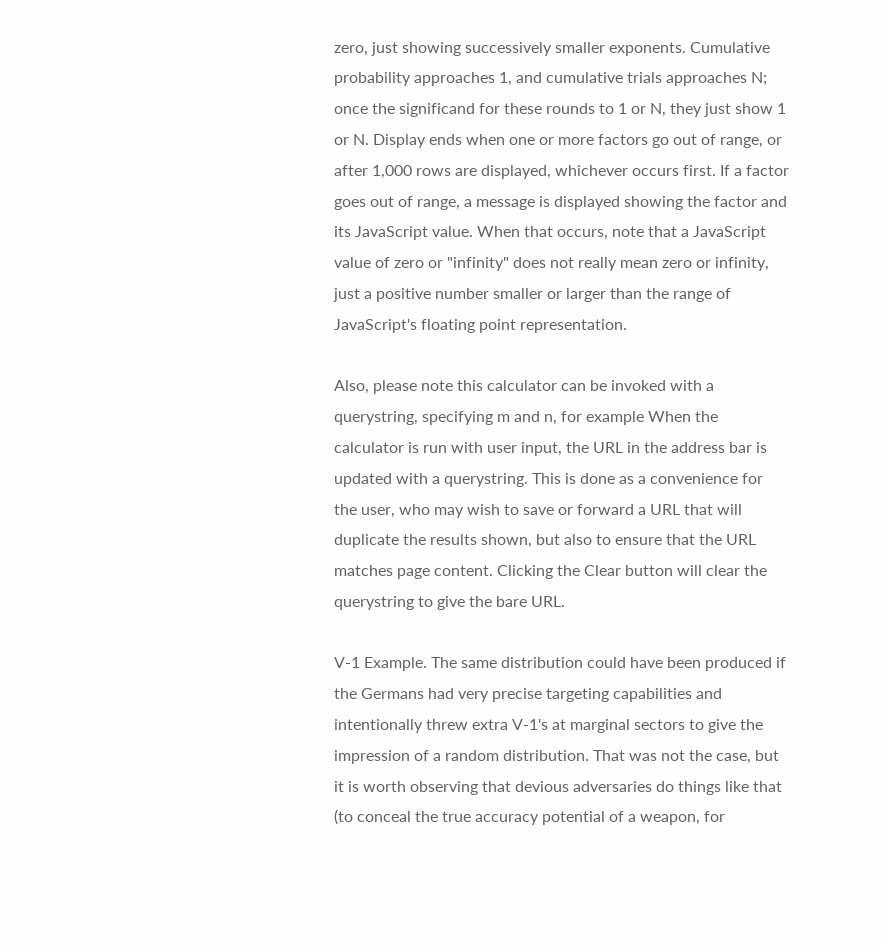zero, just showing successively smaller exponents. Cumulative probability approaches 1, and cumulative trials approaches N; once the significand for these rounds to 1 or N, they just show 1 or N. Display ends when one or more factors go out of range, or after 1,000 rows are displayed, whichever occurs first. If a factor goes out of range, a message is displayed showing the factor and its JavaScript value. When that occurs, note that a JavaScript value of zero or "infinity" does not really mean zero or infinity, just a positive number smaller or larger than the range of JavaScript's floating point representation.

Also, please note this calculator can be invoked with a querystring, specifying m and n, for example When the calculator is run with user input, the URL in the address bar is updated with a querystring. This is done as a convenience for the user, who may wish to save or forward a URL that will duplicate the results shown, but also to ensure that the URL matches page content. Clicking the Clear button will clear the querystring to give the bare URL.

V-1 Example. The same distribution could have been produced if the Germans had very precise targeting capabilities and intentionally threw extra V-1's at marginal sectors to give the impression of a random distribution. That was not the case, but it is worth observing that devious adversaries do things like that (to conceal the true accuracy potential of a weapon, for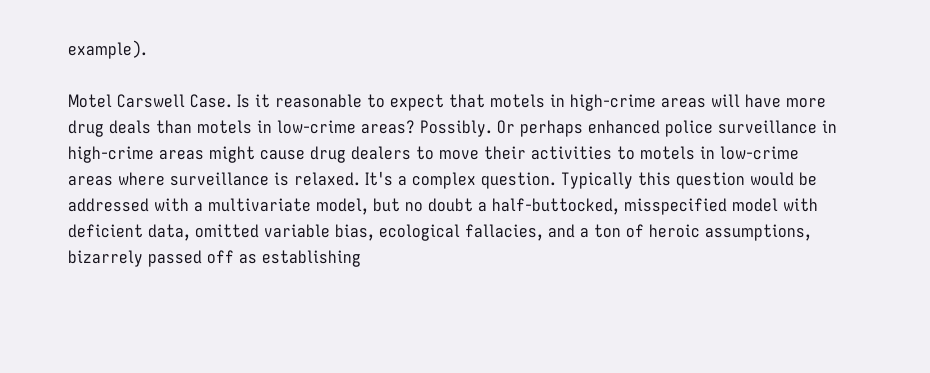example).

Motel Carswell Case. Is it reasonable to expect that motels in high-crime areas will have more drug deals than motels in low-crime areas? Possibly. Or perhaps enhanced police surveillance in high-crime areas might cause drug dealers to move their activities to motels in low-crime areas where surveillance is relaxed. It's a complex question. Typically this question would be addressed with a multivariate model, but no doubt a half-buttocked, misspecified model with deficient data, omitted variable bias, ecological fallacies, and a ton of heroic assumptions, bizarrely passed off as establishing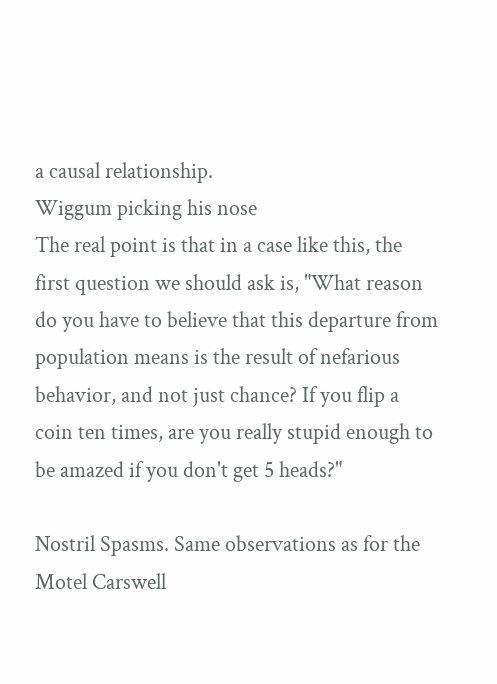a causal relationship.
Wiggum picking his nose
The real point is that in a case like this, the first question we should ask is, "What reason do you have to believe that this departure from population means is the result of nefarious behavior, and not just chance? If you flip a coin ten times, are you really stupid enough to be amazed if you don't get 5 heads?"

Nostril Spasms. Same observations as for the Motel Carswell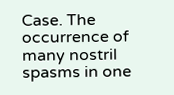Case. The occurrence of many nostril spasms in one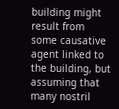building might result from some causative agent linked to the building, but assuming that many nostril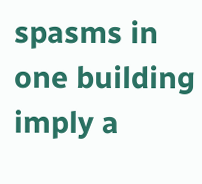spasms in one building imply a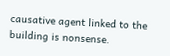causative agent linked to the building is nonsense.